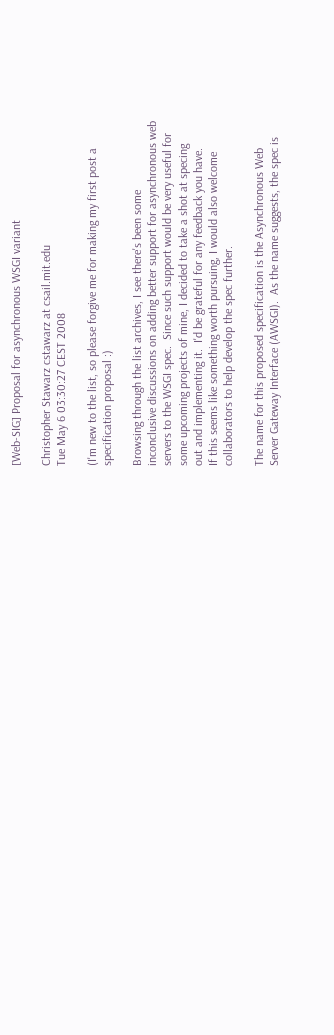[Web-SIG] Proposal for asynchronous WSGI variant

Christopher Stawarz cstawarz at csail.mit.edu
Tue May 6 03:30:27 CEST 2008

(I'm new to the list, so please forgive me for making my first post a
specification proposal :)

Browsing through the list archives, I see there's been some
inconclusive discussions on adding better support for asynchronous web
servers to the WSGI spec.  Since such support would be very useful for
some upcoming projects of mine, I decided to take a shot at specing
out and implementing it.  I'd be grateful for any feedback you have.
If this seems like something worth pursuing, I would also welcome
collaborators to help develop the spec further.

The name for this proposed specification is the Asynchronous Web
Server Gateway Interface (AWSGI).  As the name suggests, the spec is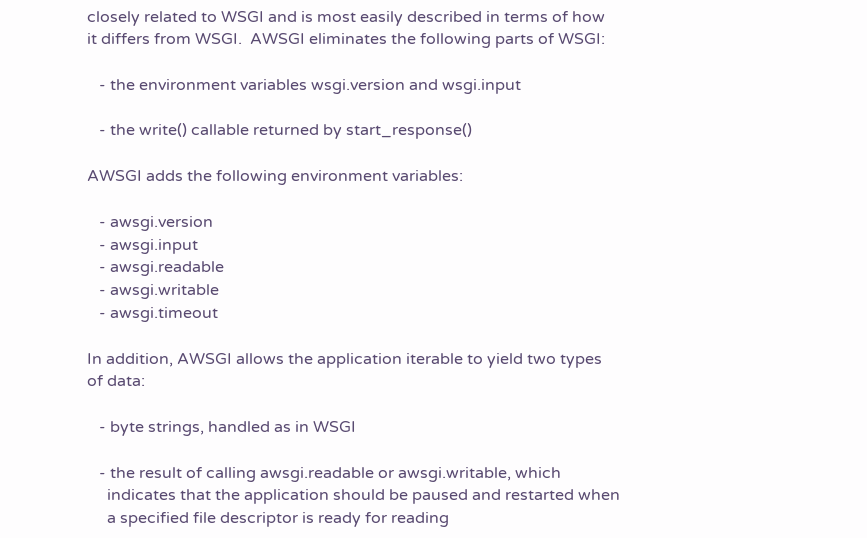closely related to WSGI and is most easily described in terms of how
it differs from WSGI.  AWSGI eliminates the following parts of WSGI:

   - the environment variables wsgi.version and wsgi.input

   - the write() callable returned by start_response()

AWSGI adds the following environment variables:

   - awsgi.version
   - awsgi.input
   - awsgi.readable
   - awsgi.writable
   - awsgi.timeout

In addition, AWSGI allows the application iterable to yield two types
of data:

   - byte strings, handled as in WSGI

   - the result of calling awsgi.readable or awsgi.writable, which
     indicates that the application should be paused and restarted when
     a specified file descriptor is ready for reading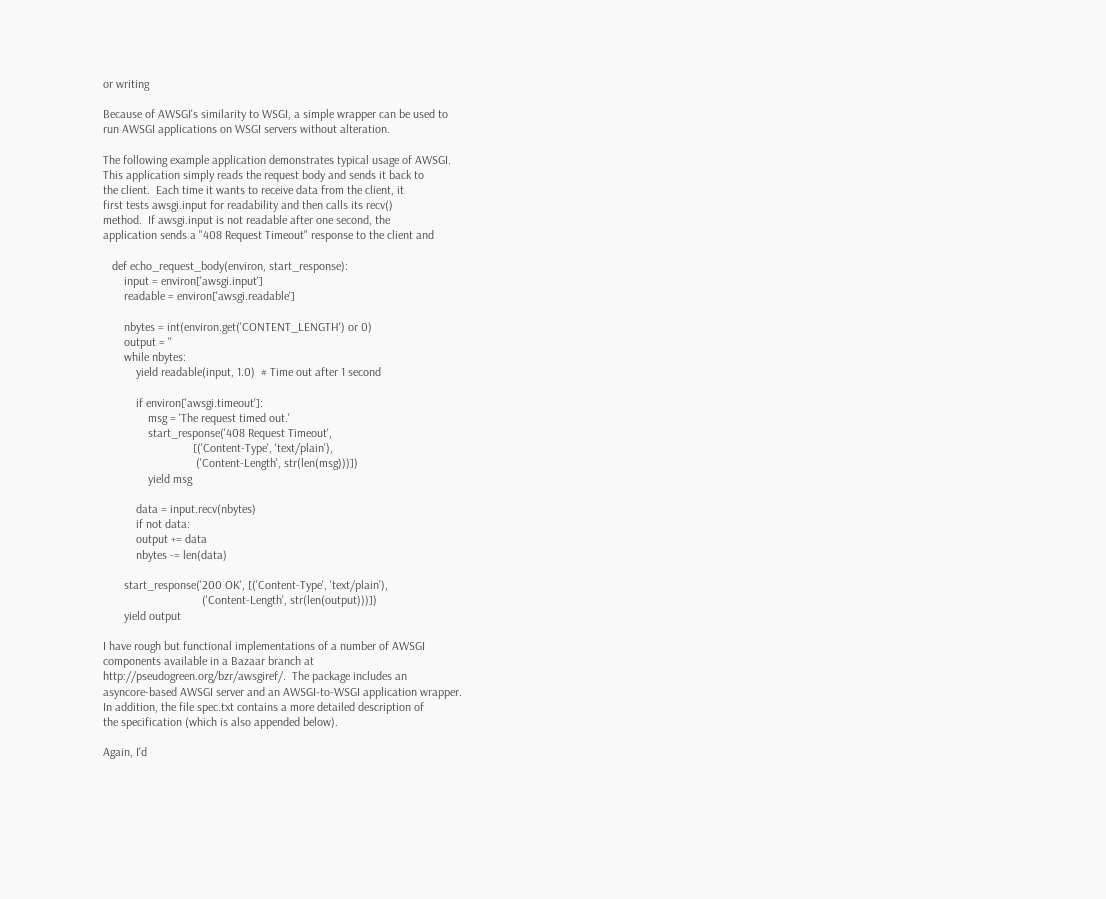or writing

Because of AWSGI's similarity to WSGI, a simple wrapper can be used to
run AWSGI applications on WSGI servers without alteration.

The following example application demonstrates typical usage of AWSGI.
This application simply reads the request body and sends it back to
the client.  Each time it wants to receive data from the client, it
first tests awsgi.input for readability and then calls its recv()
method.  If awsgi.input is not readable after one second, the
application sends a "408 Request Timeout" response to the client and

   def echo_request_body(environ, start_response):
       input = environ['awsgi.input']
       readable = environ['awsgi.readable']

       nbytes = int(environ.get('CONTENT_LENGTH') or 0)
       output = ''
       while nbytes:
           yield readable(input, 1.0)  # Time out after 1 second

           if environ['awsgi.timeout']:
               msg = 'The request timed out.'
               start_response('408 Request Timeout',
                              [('Content-Type', 'text/plain'),
                               ('Content-Length', str(len(msg)))])
               yield msg

           data = input.recv(nbytes)
           if not data:
           output += data
           nbytes -= len(data)

       start_response('200 OK', [('Content-Type', 'text/plain'),
                                 ('Content-Length', str(len(output)))])
       yield output

I have rough but functional implementations of a number of AWSGI
components available in a Bazaar branch at
http://pseudogreen.org/bzr/awsgiref/.  The package includes an
asyncore-based AWSGI server and an AWSGI-to-WSGI application wrapper.
In addition, the file spec.txt contains a more detailed description of
the specification (which is also appended below).

Again, I'd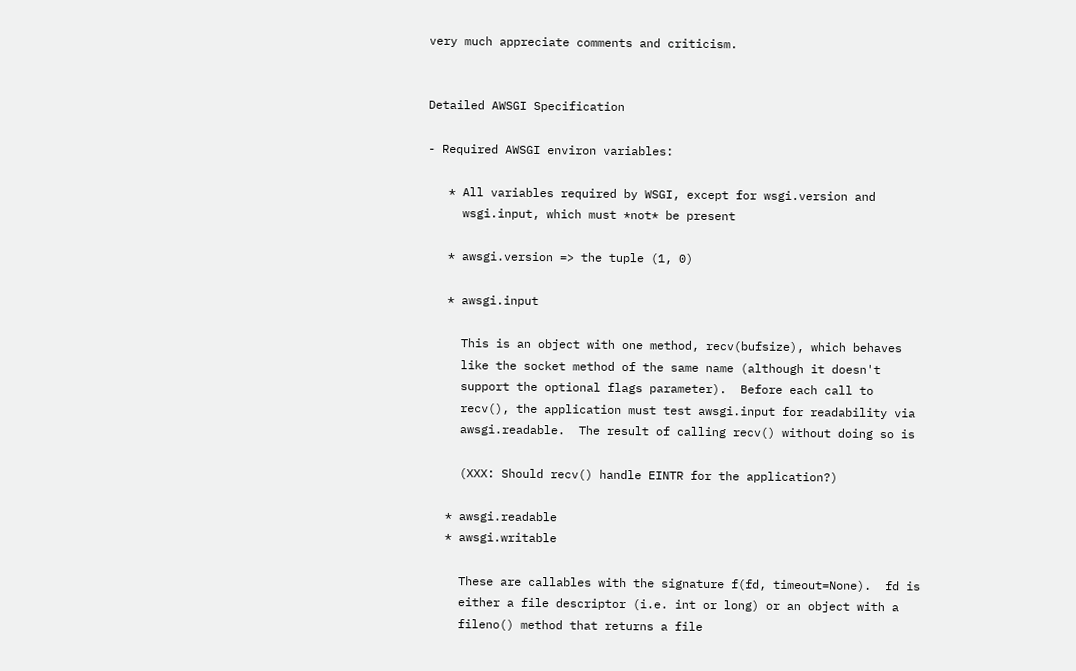very much appreciate comments and criticism.


Detailed AWSGI Specification

- Required AWSGI environ variables:

   * All variables required by WSGI, except for wsgi.version and
     wsgi.input, which must *not* be present

   * awsgi.version => the tuple (1, 0)

   * awsgi.input

     This is an object with one method, recv(bufsize), which behaves
     like the socket method of the same name (although it doesn't
     support the optional flags parameter).  Before each call to
     recv(), the application must test awsgi.input for readability via
     awsgi.readable.  The result of calling recv() without doing so is

     (XXX: Should recv() handle EINTR for the application?)

   * awsgi.readable
   * awsgi.writable

     These are callables with the signature f(fd, timeout=None).  fd is
     either a file descriptor (i.e. int or long) or an object with a
     fileno() method that returns a file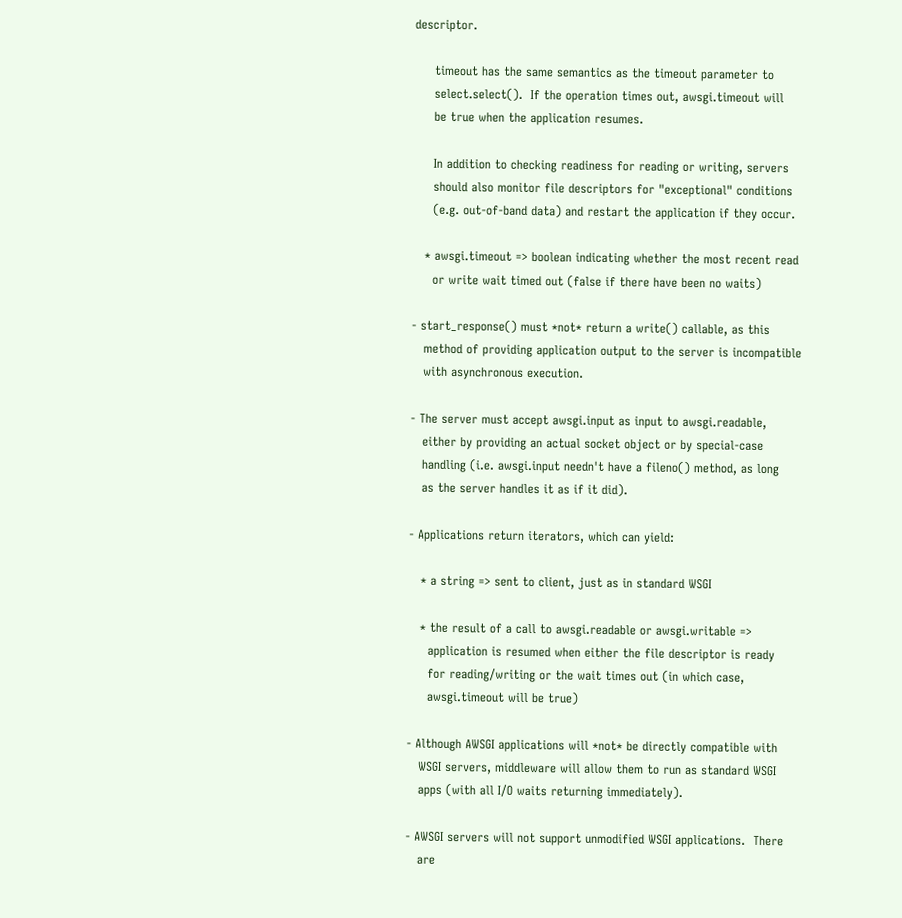descriptor.

     timeout has the same semantics as the timeout parameter to
     select.select().  If the operation times out, awsgi.timeout will
     be true when the application resumes.

     In addition to checking readiness for reading or writing, servers
     should also monitor file descriptors for "exceptional" conditions
     (e.g. out-of-band data) and restart the application if they occur.

   * awsgi.timeout => boolean indicating whether the most recent read
     or write wait timed out (false if there have been no waits)

- start_response() must *not* return a write() callable, as this
   method of providing application output to the server is incompatible
   with asynchronous execution.

- The server must accept awsgi.input as input to awsgi.readable,
   either by providing an actual socket object or by special-case
   handling (i.e. awsgi.input needn't have a fileno() method, as long
   as the server handles it as if it did).

- Applications return iterators, which can yield:

   * a string => sent to client, just as in standard WSGI

   * the result of a call to awsgi.readable or awsgi.writable =>
     application is resumed when either the file descriptor is ready
     for reading/writing or the wait times out (in which case,
     awsgi.timeout will be true)

- Although AWSGI applications will *not* be directly compatible with
   WSGI servers, middleware will allow them to run as standard WSGI
   apps (with all I/O waits returning immediately).

- AWSGI servers will not support unmodified WSGI applications.  There
   are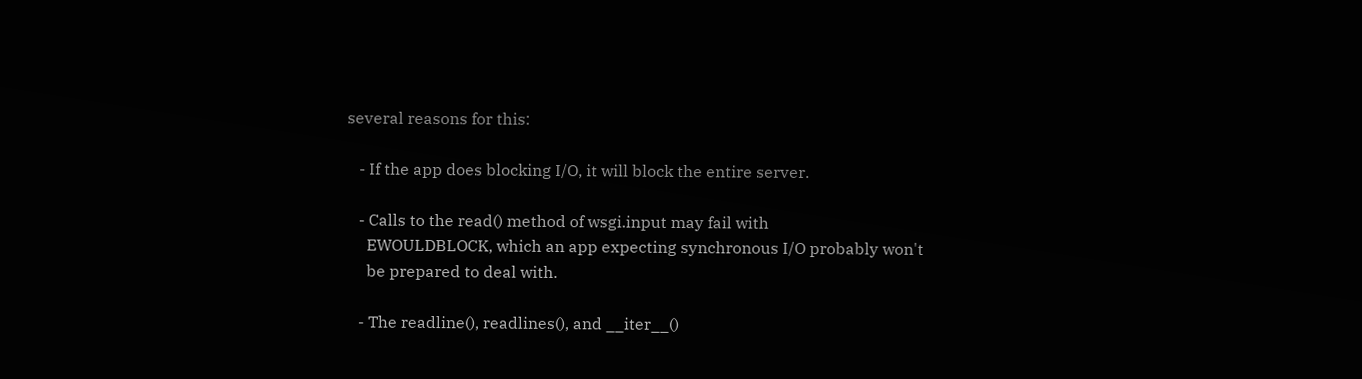several reasons for this:

   - If the app does blocking I/O, it will block the entire server.

   - Calls to the read() method of wsgi.input may fail with
     EWOULDBLOCK, which an app expecting synchronous I/O probably won't
     be prepared to deal with.

   - The readline(), readlines(), and __iter__()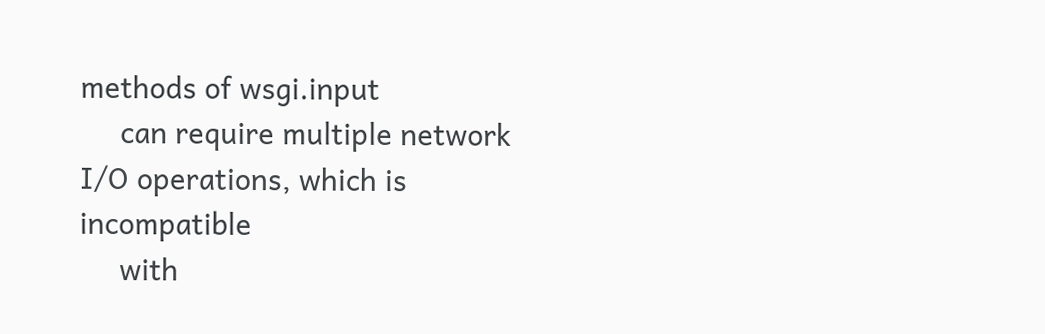methods of wsgi.input
     can require multiple network I/O operations, which is incompatible
     with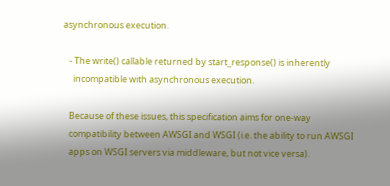asynchronous execution.

   - The write() callable returned by start_response() is inherently
     incompatible with asynchronous execution.

   Because of these issues, this specification aims for one-way
   compatibility between AWSGI and WSGI (i.e. the ability to run AWSGI
   apps on WSGI servers via middleware, but not vice versa).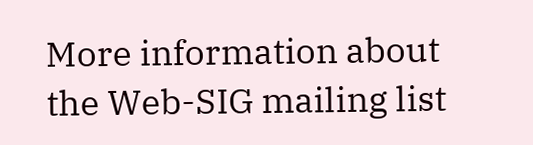More information about the Web-SIG mailing list